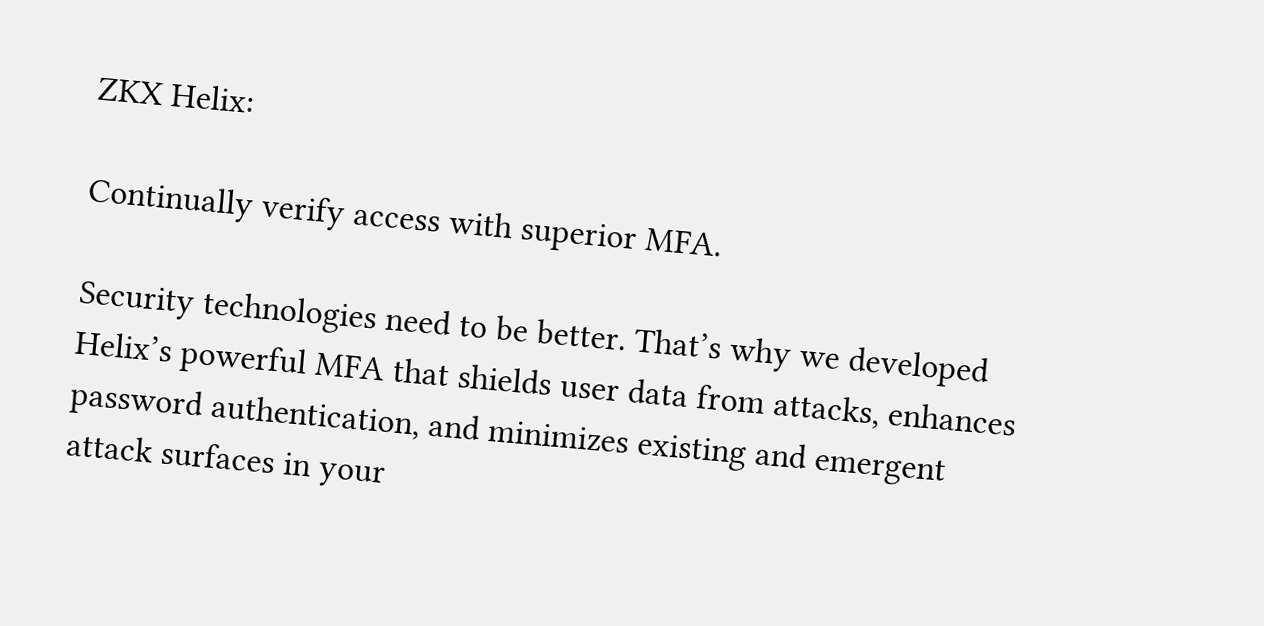ZKX Helix:

Continually verify access with superior MFA.

Security technologies need to be better. That’s why we developed Helix’s powerful MFA that shields user data from attacks, enhances password authentication, and minimizes existing and emergent attack surfaces in your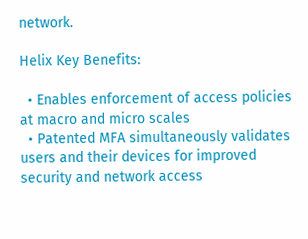network.

Helix Key Benefits:

  • Enables enforcement of access policies at macro and micro scales
  • Patented MFA simultaneously validates users and their devices for improved security and network access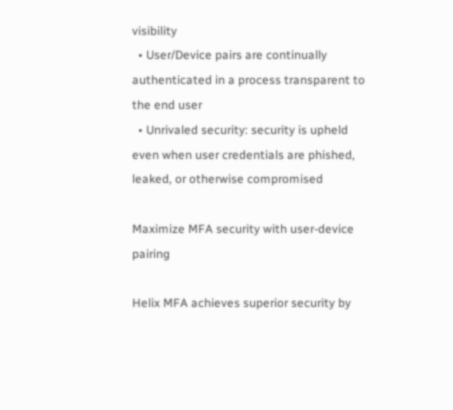visibility
  • User/Device pairs are continually authenticated in a process transparent to the end user
  • Unrivaled security: security is upheld even when user credentials are phished, leaked, or otherwise compromised

Maximize MFA security with user-device pairing

Helix MFA achieves superior security by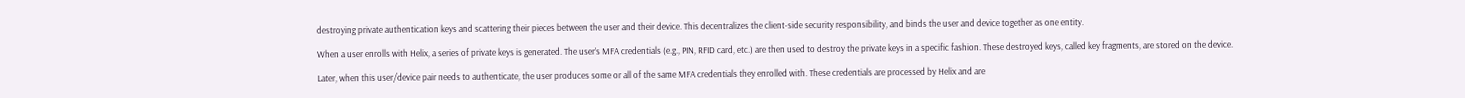destroying private authentication keys and scattering their pieces between the user and their device. This decentralizes the client-side security responsibility, and binds the user and device together as one entity.

When a user enrolls with Helix, a series of private keys is generated. The user’s MFA credentials (e.g., PIN, RFID card, etc.) are then used to destroy the private keys in a specific fashion. These destroyed keys, called key fragments, are stored on the device.

Later, when this user/device pair needs to authenticate, the user produces some or all of the same MFA credentials they enrolled with. These credentials are processed by Helix and are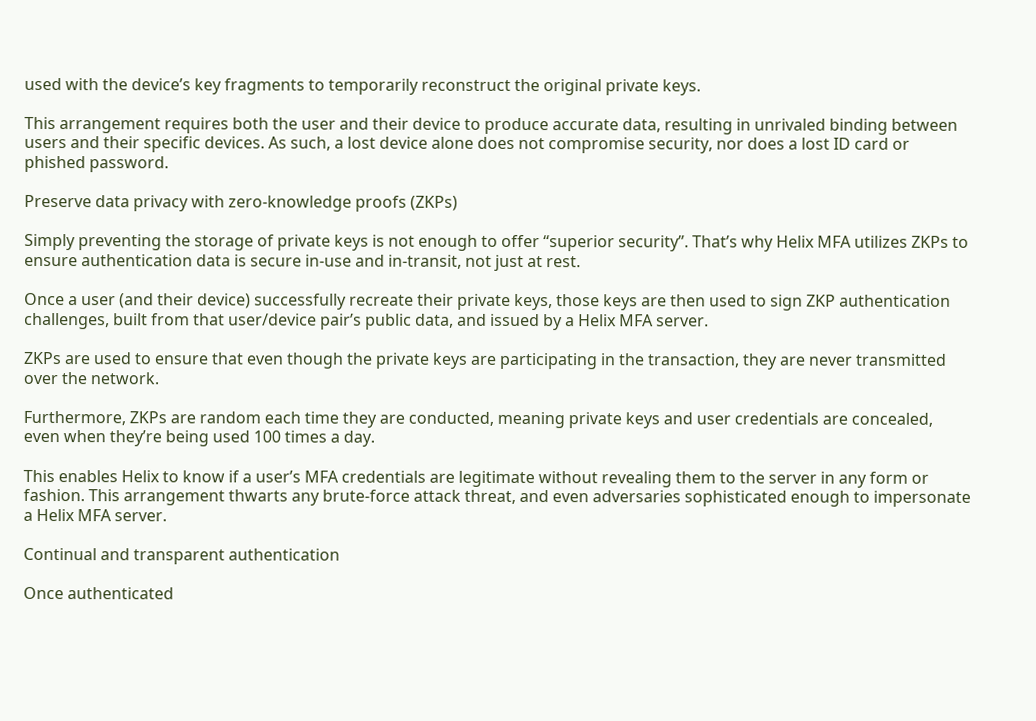used with the device’s key fragments to temporarily reconstruct the original private keys.

This arrangement requires both the user and their device to produce accurate data, resulting in unrivaled binding between users and their specific devices. As such, a lost device alone does not compromise security, nor does a lost ID card or phished password.

Preserve data privacy with zero-knowledge proofs (ZKPs)

Simply preventing the storage of private keys is not enough to offer “superior security”. That’s why Helix MFA utilizes ZKPs to ensure authentication data is secure in-use and in-transit, not just at rest.

Once a user (and their device) successfully recreate their private keys, those keys are then used to sign ZKP authentication challenges, built from that user/device pair’s public data, and issued by a Helix MFA server.

ZKPs are used to ensure that even though the private keys are participating in the transaction, they are never transmitted over the network.

Furthermore, ZKPs are random each time they are conducted, meaning private keys and user credentials are concealed, even when they’re being used 100 times a day.

This enables Helix to know if a user’s MFA credentials are legitimate without revealing them to the server in any form or fashion. This arrangement thwarts any brute-force attack threat, and even adversaries sophisticated enough to impersonate a Helix MFA server.

Continual and transparent authentication

Once authenticated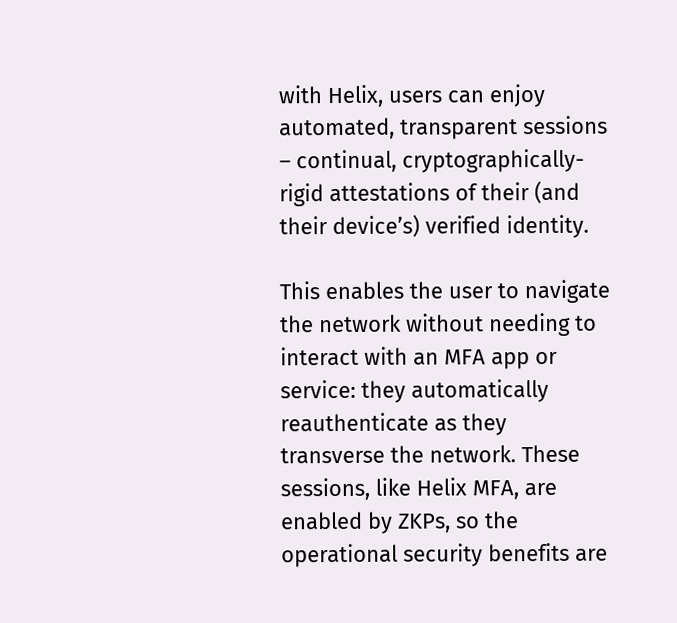with Helix, users can enjoy automated, transparent sessions – continual, cryptographically-rigid attestations of their (and their device’s) verified identity.

This enables the user to navigate the network without needing to interact with an MFA app or service: they automatically reauthenticate as they transverse the network. These sessions, like Helix MFA, are enabled by ZKPs, so the operational security benefits are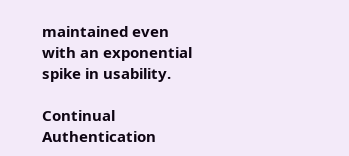maintained even with an exponential spike in usability.

Continual Authentication